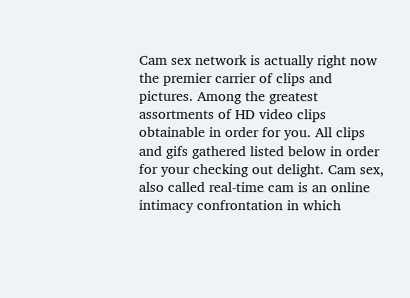Cam sex network is actually right now the premier carrier of clips and pictures. Among the greatest assortments of HD video clips obtainable in order for you. All clips and gifs gathered listed below in order for your checking out delight. Cam sex, also called real-time cam is an online intimacy confrontation in which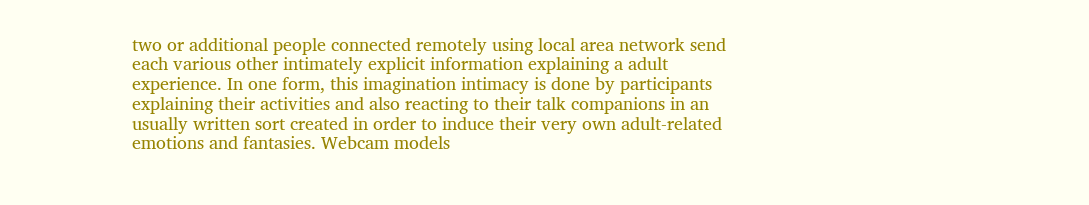two or additional people connected remotely using local area network send each various other intimately explicit information explaining a adult experience. In one form, this imagination intimacy is done by participants explaining their activities and also reacting to their talk companions in an usually written sort created in order to induce their very own adult-related emotions and fantasies. Webcam models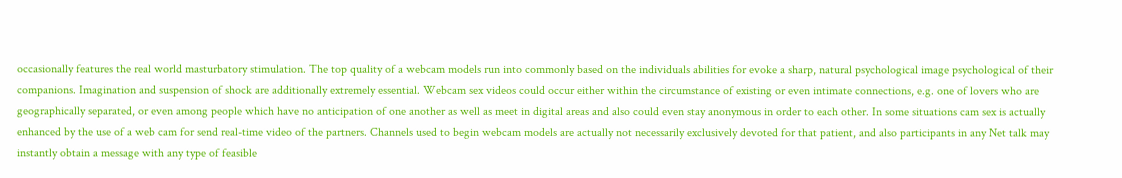occasionally features the real world masturbatory stimulation. The top quality of a webcam models run into commonly based on the individuals abilities for evoke a sharp, natural psychological image psychological of their companions. Imagination and suspension of shock are additionally extremely essential. Webcam sex videos could occur either within the circumstance of existing or even intimate connections, e.g. one of lovers who are geographically separated, or even among people which have no anticipation of one another as well as meet in digital areas and also could even stay anonymous in order to each other. In some situations cam sex is actually enhanced by the use of a web cam for send real-time video of the partners. Channels used to begin webcam models are actually not necessarily exclusively devoted for that patient, and also participants in any Net talk may instantly obtain a message with any type of feasible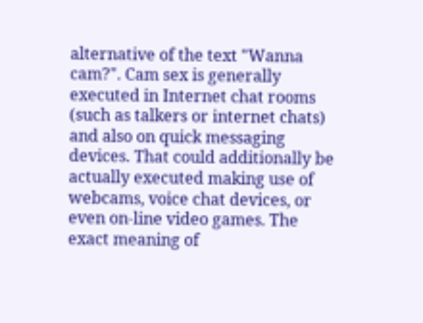alternative of the text "Wanna cam?". Cam sex is generally executed in Internet chat rooms (such as talkers or internet chats) and also on quick messaging devices. That could additionally be actually executed making use of webcams, voice chat devices, or even on-line video games. The exact meaning of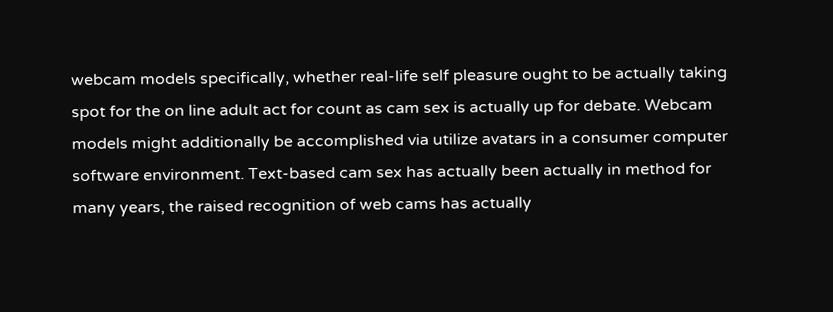webcam models specifically, whether real-life self pleasure ought to be actually taking spot for the on line adult act for count as cam sex is actually up for debate. Webcam models might additionally be accomplished via utilize avatars in a consumer computer software environment. Text-based cam sex has actually been actually in method for many years, the raised recognition of web cams has actually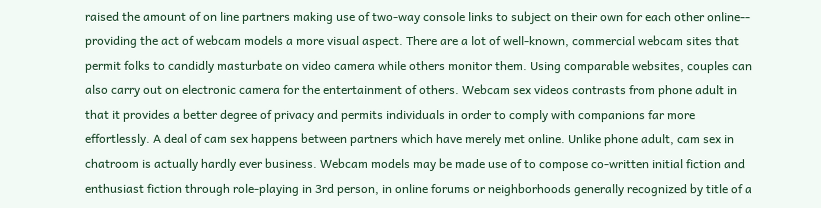raised the amount of on line partners making use of two-way console links to subject on their own for each other online-- providing the act of webcam models a more visual aspect. There are a lot of well-known, commercial webcam sites that permit folks to candidly masturbate on video camera while others monitor them. Using comparable websites, couples can also carry out on electronic camera for the entertainment of others. Webcam sex videos contrasts from phone adult in that it provides a better degree of privacy and permits individuals in order to comply with companions far more effortlessly. A deal of cam sex happens between partners which have merely met online. Unlike phone adult, cam sex in chatroom is actually hardly ever business. Webcam models may be made use of to compose co-written initial fiction and enthusiast fiction through role-playing in 3rd person, in online forums or neighborhoods generally recognized by title of a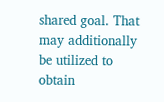shared goal. That may additionally be utilized to obtain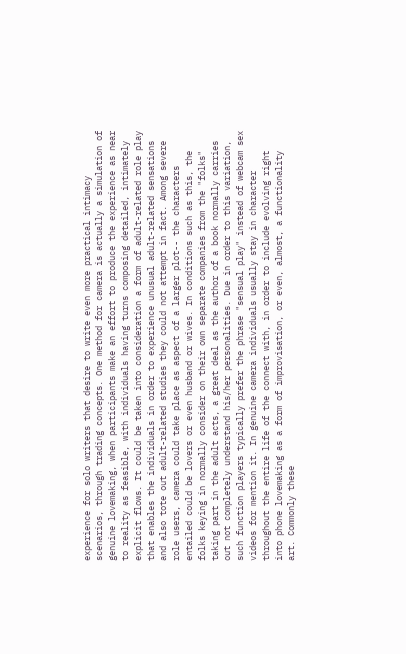experience for solo writers that desire to write even more practical intimacy scenarios, through trading concepts. One method for camera is actually a simulation of genuine lovemaking, when participants make an effort to produce the experience as near to reality as feasible, with individuals having turns composing detailed, intimately explicit flows. It could be taken into consideration a form of adult-related role play that enables the individuals in order to experience unusual adult-related sensations and also tote out adult-related studies they could not attempt in fact. Among severe role users, camera could take place as aspect of a larger plot-- the characters entailed could be lovers or even husband or wives. In conditions such as this, the folks keying in normally consider on their own separate companies from the "folks" taking part in the adult acts, a great deal as the author of a book normally carries out not completely understand his/her personalities. Due in order to this variation, such function players typically prefer the phrase "sensual play" instead of webcam sex videos for mention it. In genuine camera individuals usually stay in character throughout the entire life of the connect with, in order to include evolving right into phone lovemaking as a form of improvisation, or even, almost, a functionality art. Commonly these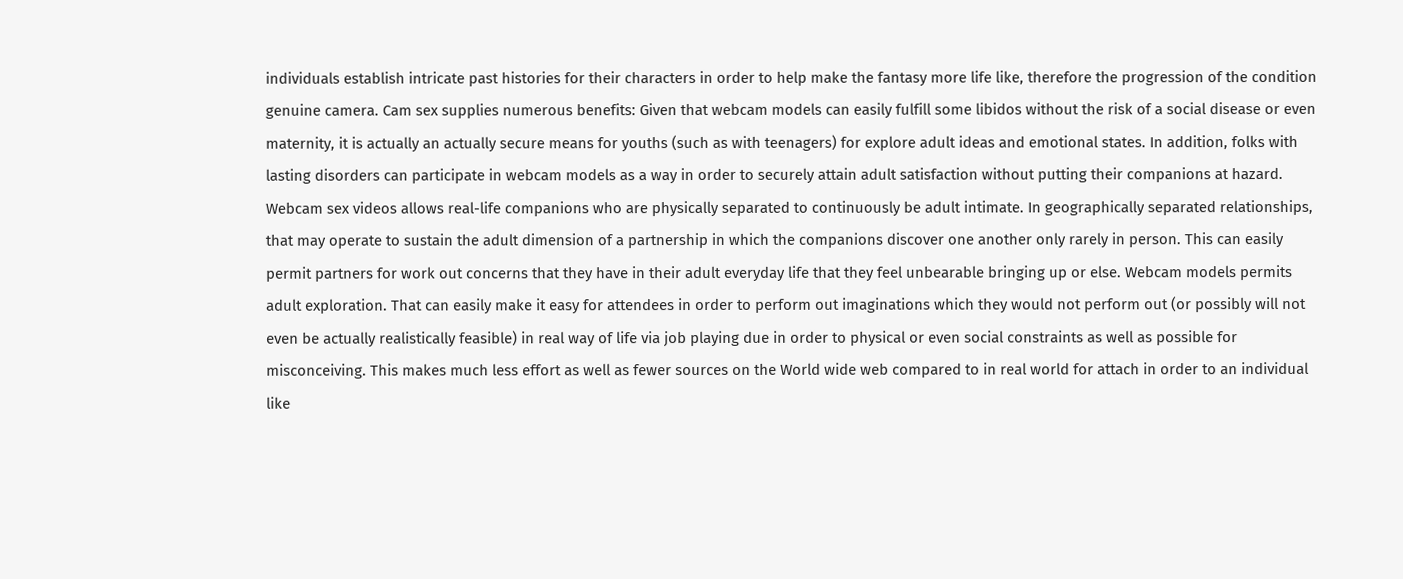individuals establish intricate past histories for their characters in order to help make the fantasy more life like, therefore the progression of the condition genuine camera. Cam sex supplies numerous benefits: Given that webcam models can easily fulfill some libidos without the risk of a social disease or even maternity, it is actually an actually secure means for youths (such as with teenagers) for explore adult ideas and emotional states. In addition, folks with lasting disorders can participate in webcam models as a way in order to securely attain adult satisfaction without putting their companions at hazard. Webcam sex videos allows real-life companions who are physically separated to continuously be adult intimate. In geographically separated relationships, that may operate to sustain the adult dimension of a partnership in which the companions discover one another only rarely in person. This can easily permit partners for work out concerns that they have in their adult everyday life that they feel unbearable bringing up or else. Webcam models permits adult exploration. That can easily make it easy for attendees in order to perform out imaginations which they would not perform out (or possibly will not even be actually realistically feasible) in real way of life via job playing due in order to physical or even social constraints as well as possible for misconceiving. This makes much less effort as well as fewer sources on the World wide web compared to in real world for attach in order to an individual like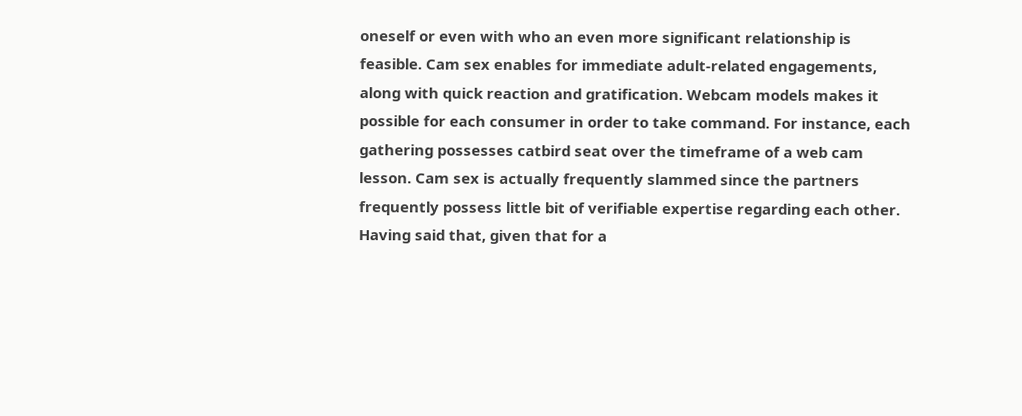oneself or even with who an even more significant relationship is feasible. Cam sex enables for immediate adult-related engagements, along with quick reaction and gratification. Webcam models makes it possible for each consumer in order to take command. For instance, each gathering possesses catbird seat over the timeframe of a web cam lesson. Cam sex is actually frequently slammed since the partners frequently possess little bit of verifiable expertise regarding each other. Having said that, given that for a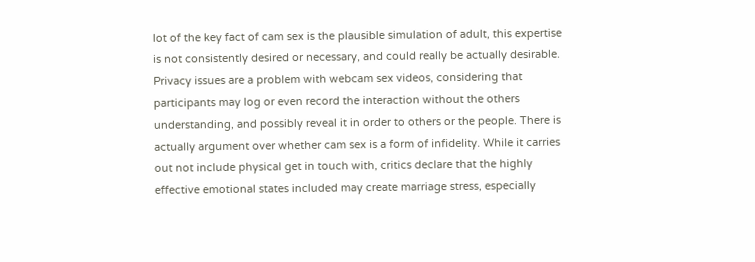lot of the key fact of cam sex is the plausible simulation of adult, this expertise is not consistently desired or necessary, and could really be actually desirable. Privacy issues are a problem with webcam sex videos, considering that participants may log or even record the interaction without the others understanding, and possibly reveal it in order to others or the people. There is actually argument over whether cam sex is a form of infidelity. While it carries out not include physical get in touch with, critics declare that the highly effective emotional states included may create marriage stress, especially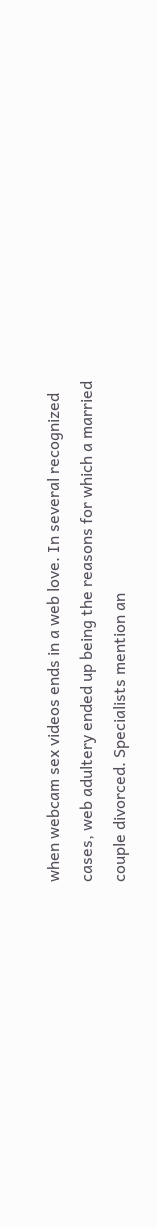when webcam sex videos ends in a web love. In several recognized cases, web adultery ended up being the reasons for which a married couple divorced. Specialists mention an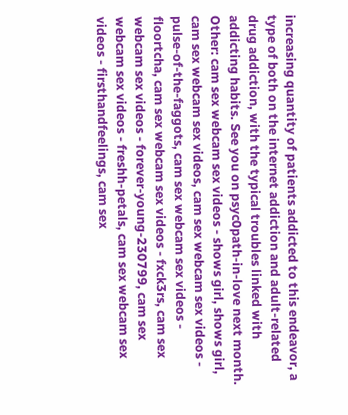increasing quantity of patients addicted to this endeavor, a type of both on the internet addiction and adult-related drug addiction, with the typical troubles linked with addicting habits. See you on psyc0path-in-love next month.
Other: cam sex webcam sex videos - shows girl, shows girl, cam sex webcam sex videos, cam sex webcam sex videos - pulse-of-the-faggots, cam sex webcam sex videos - floortcha, cam sex webcam sex videos - fxck3rs, cam sex webcam sex videos - forever-young-230799, cam sex webcam sex videos - freshh-petals, cam sex webcam sex videos - firsthandfeelings, cam sex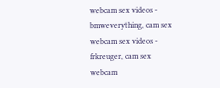webcam sex videos - bmweverything, cam sex webcam sex videos - frkreuger, cam sex webcam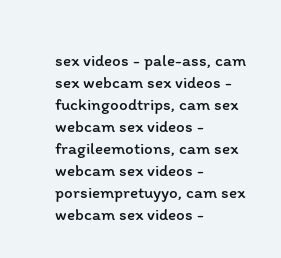sex videos - pale-ass, cam sex webcam sex videos - fuckingoodtrips, cam sex webcam sex videos - fragileemotions, cam sex webcam sex videos - porsiempretuyyo, cam sex webcam sex videos -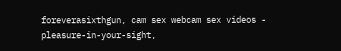foreverasixthgun, cam sex webcam sex videos - pleasure-in-your-sight,